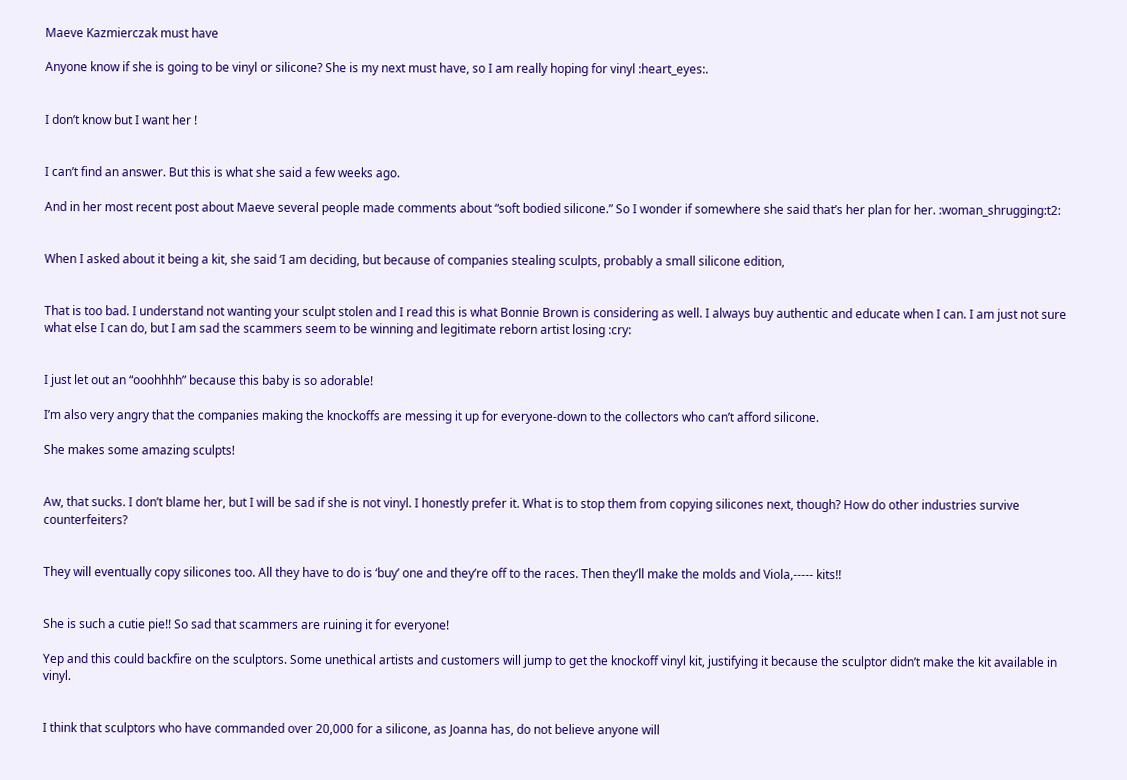Maeve Kazmierczak must have

Anyone know if she is going to be vinyl or silicone? She is my next must have, so I am really hoping for vinyl :heart_eyes:.


I don’t know but I want her !


I can’t find an answer. But this is what she said a few weeks ago.

And in her most recent post about Maeve several people made comments about “soft bodied silicone.” So I wonder if somewhere she said that’s her plan for her. :woman_shrugging:t2:


When I asked about it being a kit, she said ‘I am deciding, but because of companies stealing sculpts, probably a small silicone edition,


That is too bad. I understand not wanting your sculpt stolen and I read this is what Bonnie Brown is considering as well. I always buy authentic and educate when I can. I am just not sure what else I can do, but I am sad the scammers seem to be winning and legitimate reborn artist losing :cry:


I just let out an “ooohhhh” because this baby is so adorable!

I’m also very angry that the companies making the knockoffs are messing it up for everyone-down to the collectors who can’t afford silicone.

She makes some amazing sculpts!


Aw, that sucks. I don’t blame her, but I will be sad if she is not vinyl. I honestly prefer it. What is to stop them from copying silicones next, though? How do other industries survive counterfeiters?


They will eventually copy silicones too. All they have to do is ‘buy’ one and they’re off to the races. Then they’ll make the molds and Viola,----- kits!!


She is such a cutie pie!! So sad that scammers are ruining it for everyone!

Yep and this could backfire on the sculptors. Some unethical artists and customers will jump to get the knockoff vinyl kit, justifying it because the sculptor didn’t make the kit available in vinyl.


I think that sculptors who have commanded over 20,000 for a silicone, as Joanna has, do not believe anyone will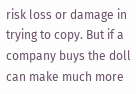risk loss or damage in trying to copy. But if a company buys the doll can make much more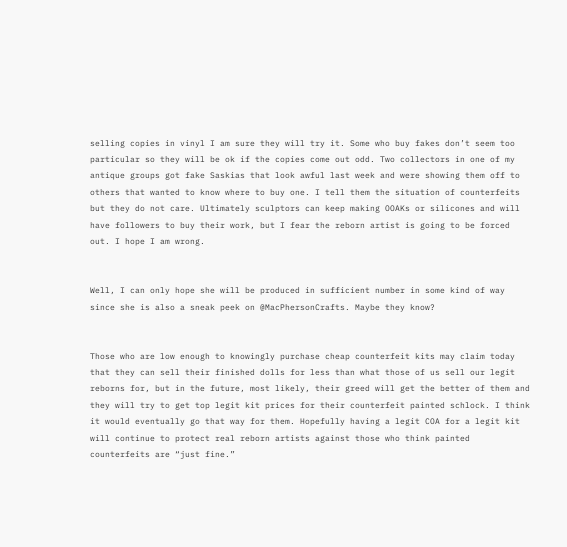selling copies in vinyl I am sure they will try it. Some who buy fakes don’t seem too particular so they will be ok if the copies come out odd. Two collectors in one of my antique groups got fake Saskias that look awful last week and were showing them off to others that wanted to know where to buy one. I tell them the situation of counterfeits but they do not care. Ultimately sculptors can keep making OOAKs or silicones and will have followers to buy their work, but I fear the reborn artist is going to be forced out. I hope I am wrong.


Well, I can only hope she will be produced in sufficient number in some kind of way since she is also a sneak peek on @MacPhersonCrafts. Maybe they know?


Those who are low enough to knowingly purchase cheap counterfeit kits may claim today that they can sell their finished dolls for less than what those of us sell our legit reborns for, but in the future, most likely, their greed will get the better of them and they will try to get top legit kit prices for their counterfeit painted schlock. I think it would eventually go that way for them. Hopefully having a legit COA for a legit kit will continue to protect real reborn artists against those who think painted counterfeits are “just fine.”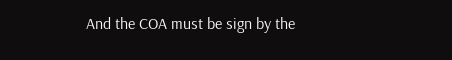And the COA must be sign by the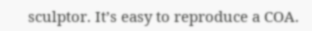sculptor. It’s easy to reproduce a COA.